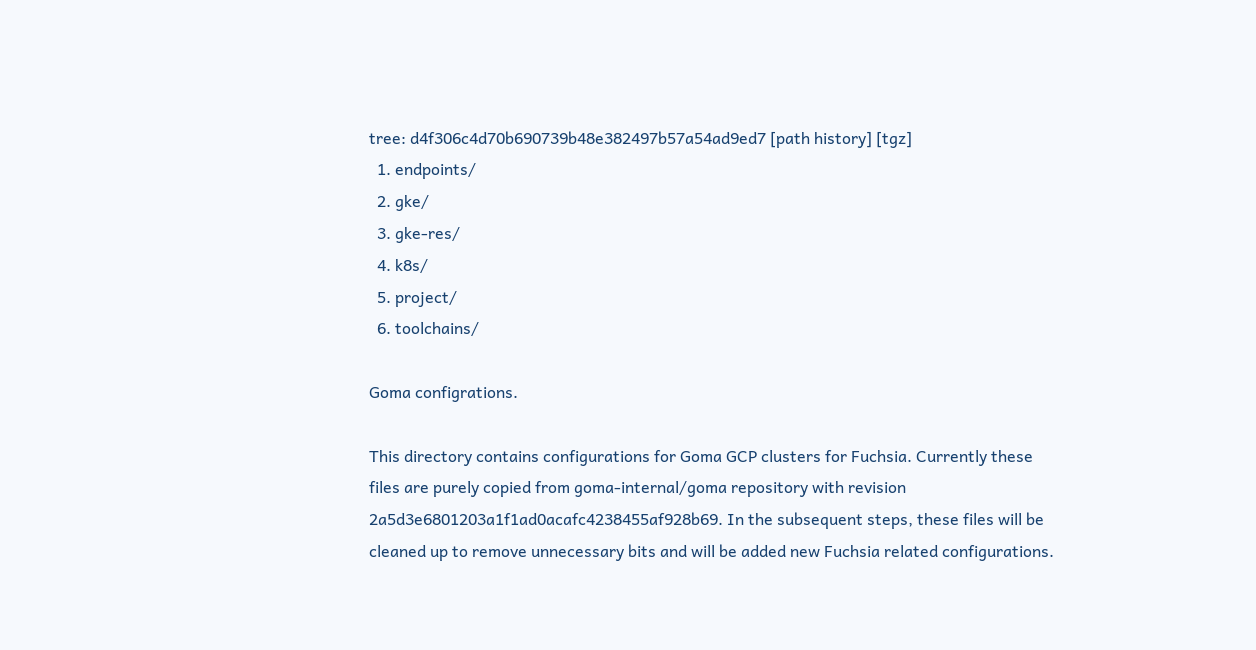tree: d4f306c4d70b690739b48e382497b57a54ad9ed7 [path history] [tgz]
  1. endpoints/
  2. gke/
  3. gke-res/
  4. k8s/
  5. project/
  6. toolchains/

Goma configrations.

This directory contains configurations for Goma GCP clusters for Fuchsia. Currently these files are purely copied from goma-internal/goma repository with revision 2a5d3e6801203a1f1ad0acafc4238455af928b69. In the subsequent steps, these files will be cleaned up to remove unnecessary bits and will be added new Fuchsia related configurations.